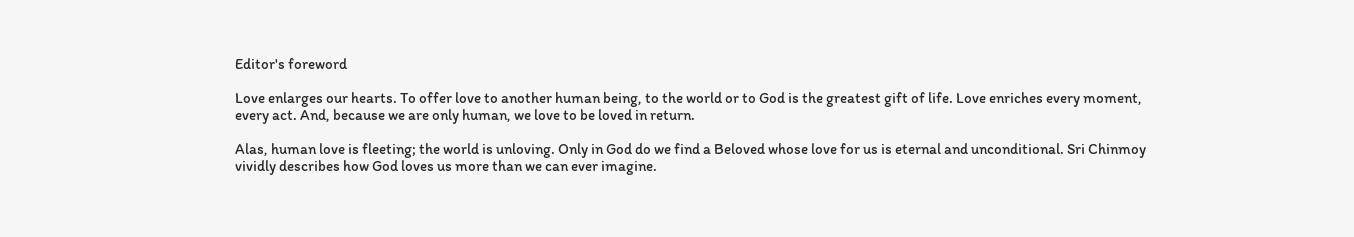Editor's foreword

Love enlarges our hearts. To offer love to another human being, to the world or to God is the greatest gift of life. Love enriches every moment, every act. And, because we are only human, we love to be loved in return.

Alas, human love is fleeting; the world is unloving. Only in God do we find a Beloved whose love for us is eternal and unconditional. Sri Chinmoy vividly describes how God loves us more than we can ever imagine.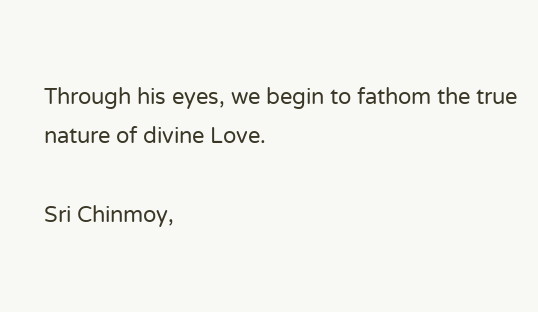Through his eyes, we begin to fathom the true nature of divine Love.

Sri Chinmoy,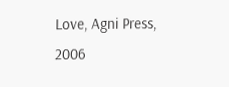Love, Agni Press, 2006